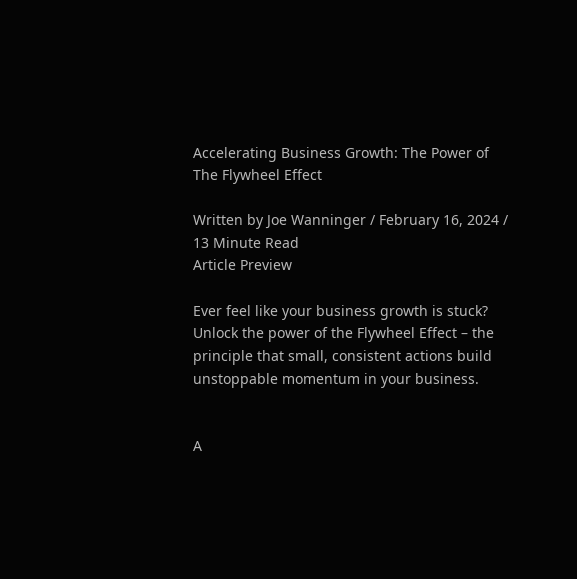Accelerating Business Growth: The Power of The Flywheel Effect

Written by Joe Wanninger / February 16, 2024 / 13 Minute Read
Article Preview

Ever feel like your business growth is stuck? Unlock the power of the Flywheel Effect – the principle that small, consistent actions build unstoppable momentum in your business.


A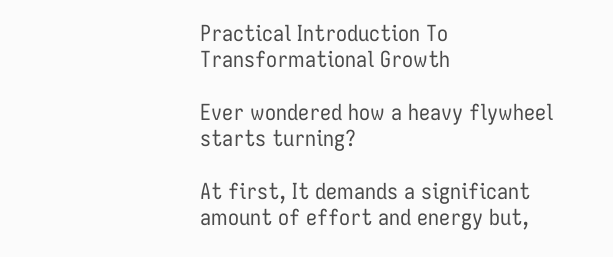Practical Introduction To Transformational Growth

Ever wondered how a heavy flywheel starts turning?

At first, It demands a significant amount of effort and energy but,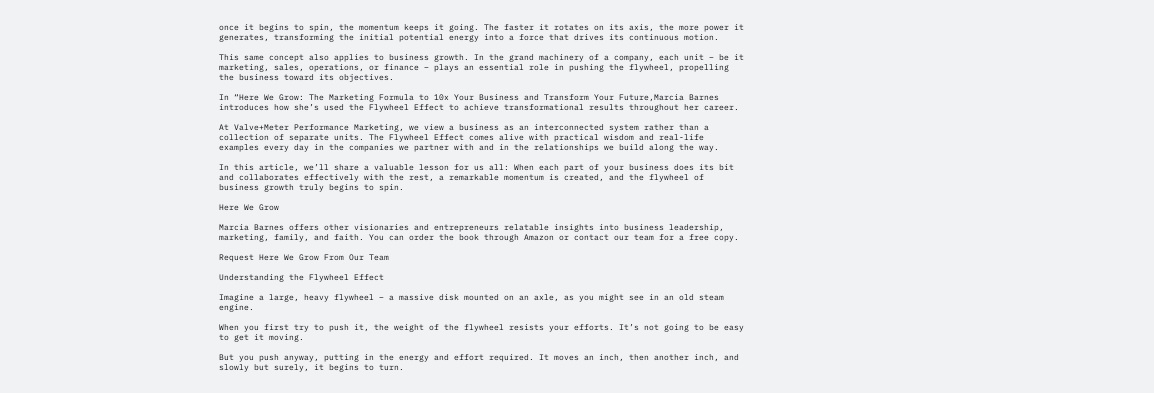once it begins to spin, the momentum keeps it going. The faster it rotates on its axis, the more power it generates, transforming the initial potential energy into a force that drives its continuous motion.

This same concept also applies to business growth. In the grand machinery of a company, each unit – be it marketing, sales, operations, or finance – plays an essential role in pushing the flywheel, propelling the business toward its objectives.

In “Here We Grow: The Marketing Formula to 10x Your Business and Transform Your Future,Marcia Barnes introduces how she’s used the Flywheel Effect to achieve transformational results throughout her career.

At Valve+Meter Performance Marketing, we view a business as an interconnected system rather than a collection of separate units. The Flywheel Effect comes alive with practical wisdom and real-life examples every day in the companies we partner with and in the relationships we build along the way.

In this article, we’ll share a valuable lesson for us all: When each part of your business does its bit and collaborates effectively with the rest, a remarkable momentum is created, and the flywheel of business growth truly begins to spin.

Here We Grow

Marcia Barnes offers other visionaries and entrepreneurs relatable insights into business leadership, marketing, family, and faith. You can order the book through Amazon or contact our team for a free copy.

Request Here We Grow From Our Team

Understanding the Flywheel Effect

Imagine a large, heavy flywheel – a massive disk mounted on an axle, as you might see in an old steam engine.

When you first try to push it, the weight of the flywheel resists your efforts. It’s not going to be easy to get it moving.

But you push anyway, putting in the energy and effort required. It moves an inch, then another inch, and slowly but surely, it begins to turn.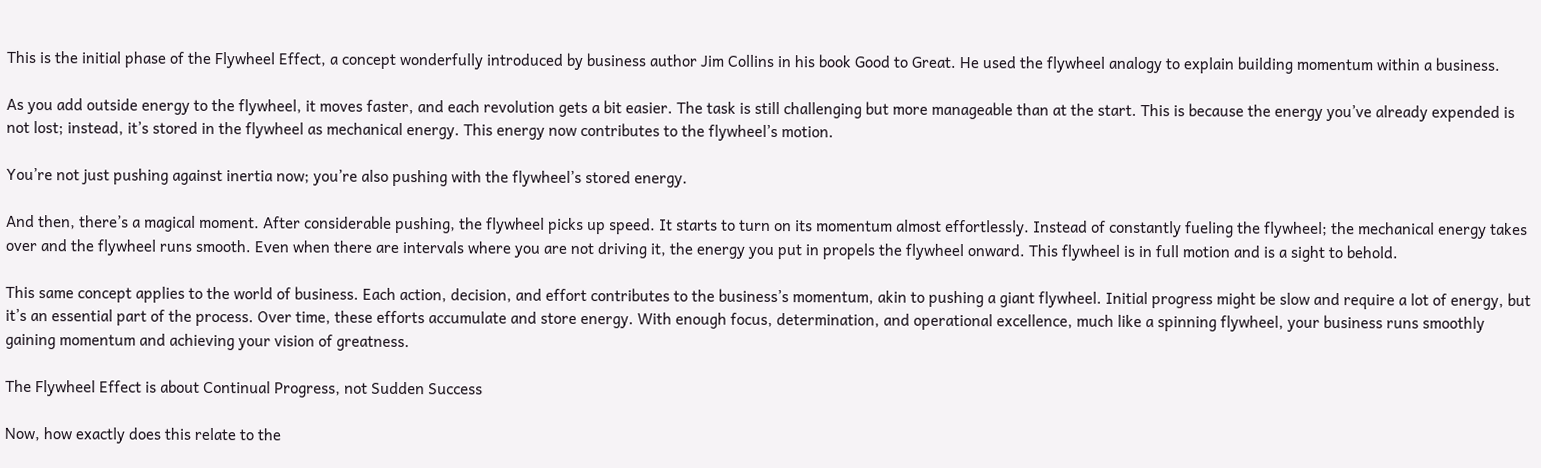This is the initial phase of the Flywheel Effect, a concept wonderfully introduced by business author Jim Collins in his book Good to Great. He used the flywheel analogy to explain building momentum within a business.

As you add outside energy to the flywheel, it moves faster, and each revolution gets a bit easier. The task is still challenging but more manageable than at the start. This is because the energy you’ve already expended is not lost; instead, it’s stored in the flywheel as mechanical energy. This energy now contributes to the flywheel’s motion.

You’re not just pushing against inertia now; you’re also pushing with the flywheel’s stored energy.

And then, there’s a magical moment. After considerable pushing, the flywheel picks up speed. It starts to turn on its momentum almost effortlessly. Instead of constantly fueling the flywheel; the mechanical energy takes over and the flywheel runs smooth. Even when there are intervals where you are not driving it, the energy you put in propels the flywheel onward. This flywheel is in full motion and is a sight to behold.

This same concept applies to the world of business. Each action, decision, and effort contributes to the business’s momentum, akin to pushing a giant flywheel. Initial progress might be slow and require a lot of energy, but it’s an essential part of the process. Over time, these efforts accumulate and store energy. With enough focus, determination, and operational excellence, much like a spinning flywheel, your business runs smoothly gaining momentum and achieving your vision of greatness.

The Flywheel Effect is about Continual Progress, not Sudden Success

Now, how exactly does this relate to the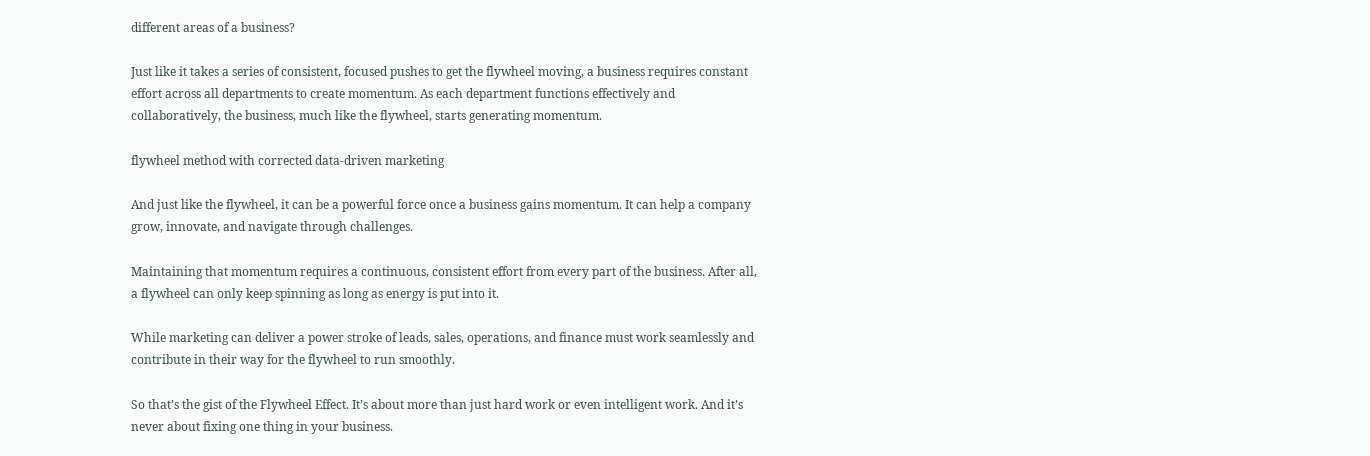different areas of a business?

Just like it takes a series of consistent, focused pushes to get the flywheel moving, a business requires constant effort across all departments to create momentum. As each department functions effectively and collaboratively, the business, much like the flywheel, starts generating momentum.

flywheel method with corrected data-driven marketing

And just like the flywheel, it can be a powerful force once a business gains momentum. It can help a company grow, innovate, and navigate through challenges.

Maintaining that momentum requires a continuous, consistent effort from every part of the business. After all, a flywheel can only keep spinning as long as energy is put into it.

While marketing can deliver a power stroke of leads, sales, operations, and finance must work seamlessly and contribute in their way for the flywheel to run smoothly.

So that’s the gist of the Flywheel Effect. It’s about more than just hard work or even intelligent work. And it’s never about fixing one thing in your business.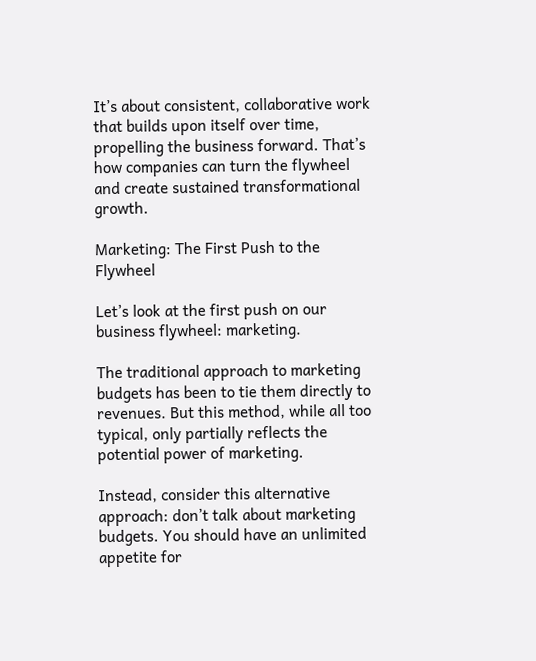It’s about consistent, collaborative work that builds upon itself over time, propelling the business forward. That’s how companies can turn the flywheel and create sustained transformational growth.

Marketing: The First Push to the Flywheel

Let’s look at the first push on our business flywheel: marketing.

The traditional approach to marketing budgets has been to tie them directly to revenues. But this method, while all too typical, only partially reflects the potential power of marketing.

Instead, consider this alternative approach: don’t talk about marketing budgets. You should have an unlimited appetite for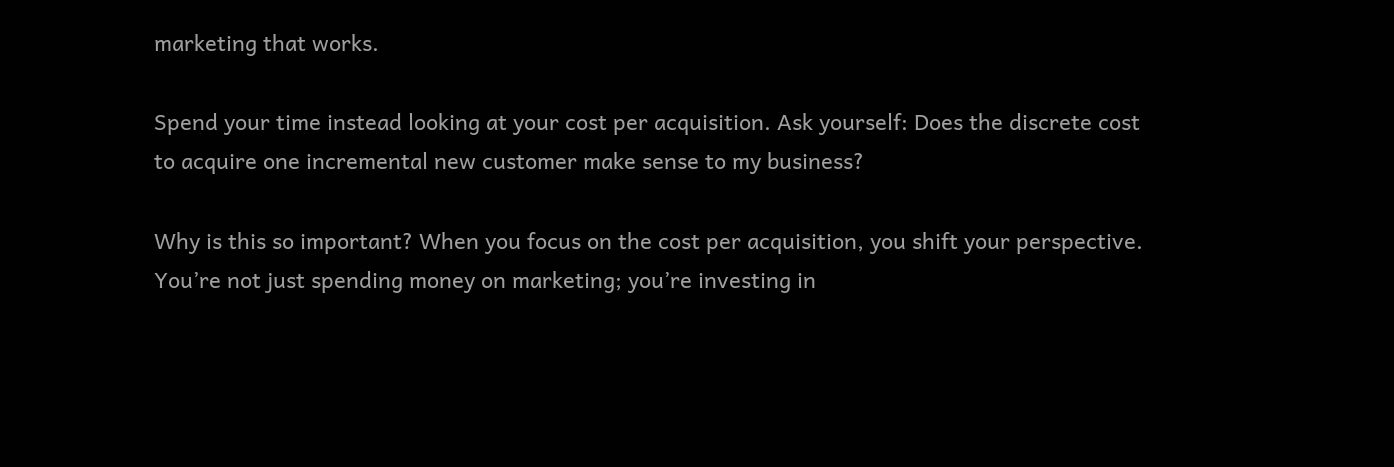marketing that works.

Spend your time instead looking at your cost per acquisition. Ask yourself: Does the discrete cost to acquire one incremental new customer make sense to my business?

Why is this so important? When you focus on the cost per acquisition, you shift your perspective. You’re not just spending money on marketing; you’re investing in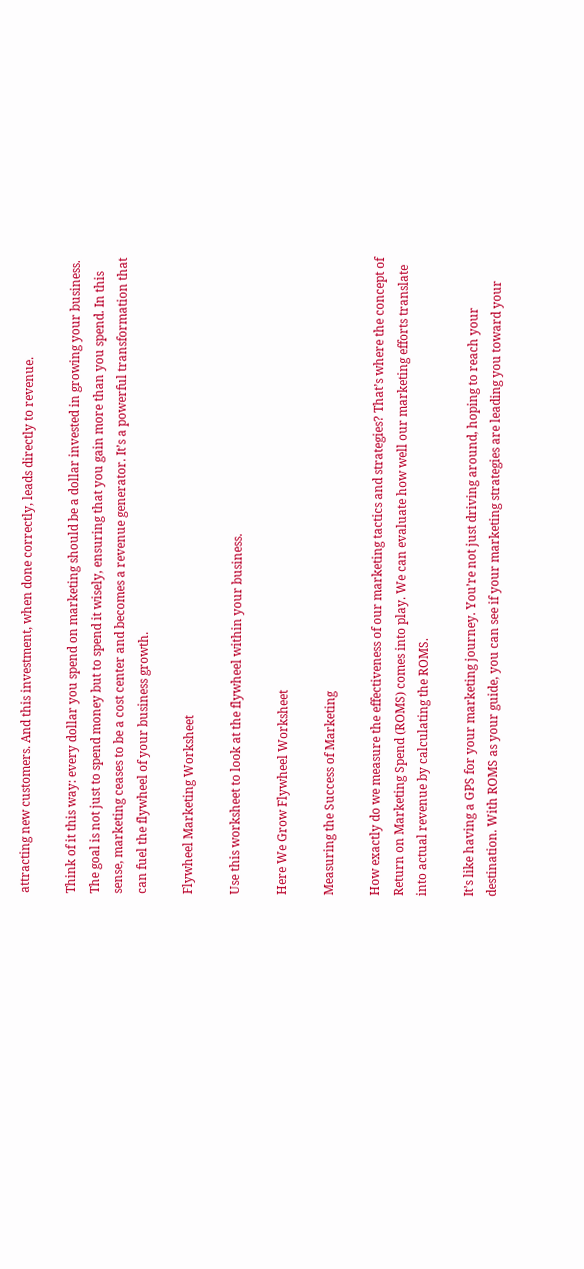attracting new customers. And this investment, when done correctly, leads directly to revenue.

Think of it this way: every dollar you spend on marketing should be a dollar invested in growing your business. The goal is not just to spend money but to spend it wisely, ensuring that you gain more than you spend. In this sense, marketing ceases to be a cost center and becomes a revenue generator. It’s a powerful transformation that can fuel the flywheel of your business growth.

Flywheel Marketing Worksheet

Use this worksheet to look at the flywheel within your business.

Here We Grow Flywheel Worksheet

Measuring the Success of Marketing

How exactly do we measure the effectiveness of our marketing tactics and strategies? That’s where the concept of Return on Marketing Spend (ROMS) comes into play. We can evaluate how well our marketing efforts translate into actual revenue by calculating the ROMS.

It’s like having a GPS for your marketing journey. You’re not just driving around, hoping to reach your destination. With ROMS as your guide, you can see if your marketing strategies are leading you toward your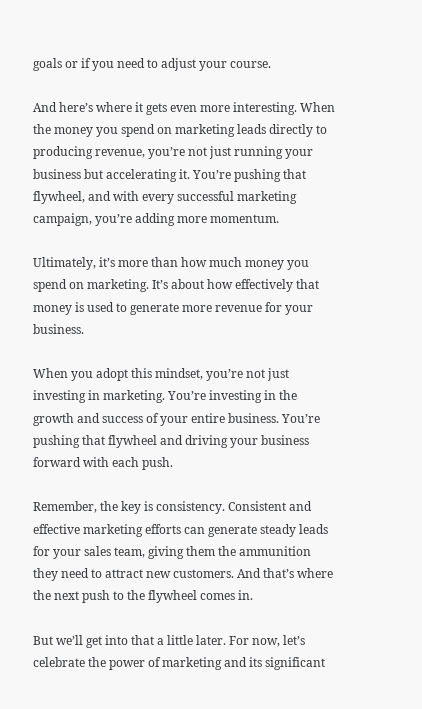goals or if you need to adjust your course.

And here’s where it gets even more interesting. When the money you spend on marketing leads directly to producing revenue, you’re not just running your business but accelerating it. You’re pushing that flywheel, and with every successful marketing campaign, you’re adding more momentum.

Ultimately, it’s more than how much money you spend on marketing. It’s about how effectively that money is used to generate more revenue for your business.

When you adopt this mindset, you’re not just investing in marketing. You’re investing in the growth and success of your entire business. You’re pushing that flywheel and driving your business forward with each push.

Remember, the key is consistency. Consistent and effective marketing efforts can generate steady leads for your sales team, giving them the ammunition they need to attract new customers. And that’s where the next push to the flywheel comes in.

But we’ll get into that a little later. For now, let’s celebrate the power of marketing and its significant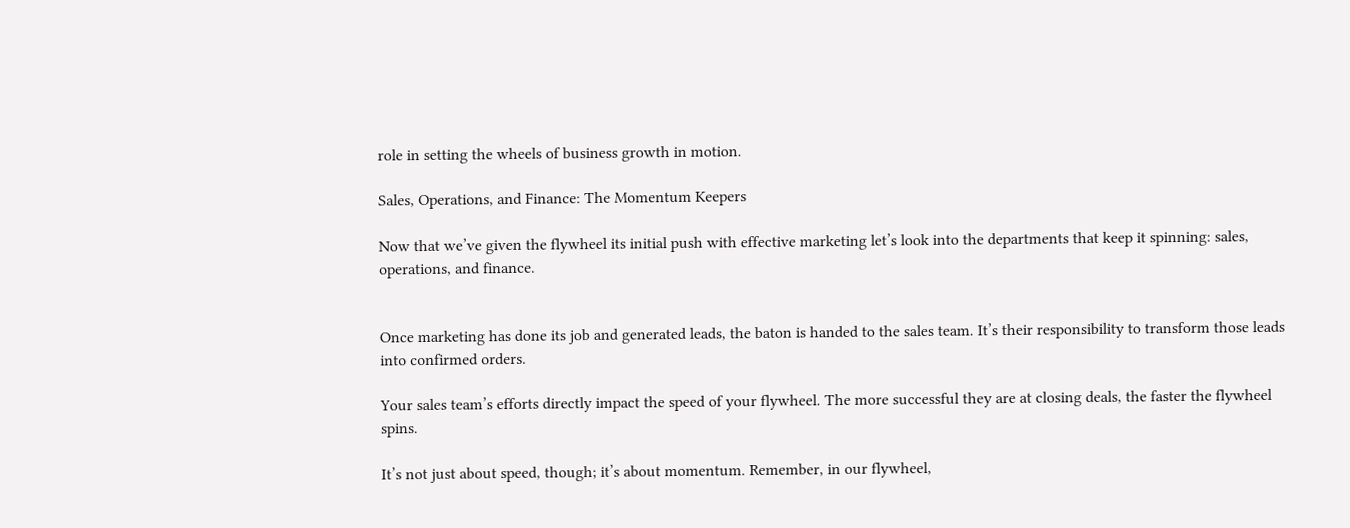role in setting the wheels of business growth in motion.

Sales, Operations, and Finance: The Momentum Keepers

Now that we’ve given the flywheel its initial push with effective marketing let’s look into the departments that keep it spinning: sales, operations, and finance.


Once marketing has done its job and generated leads, the baton is handed to the sales team. It’s their responsibility to transform those leads into confirmed orders.

Your sales team’s efforts directly impact the speed of your flywheel. The more successful they are at closing deals, the faster the flywheel spins.

It’s not just about speed, though; it’s about momentum. Remember, in our flywheel,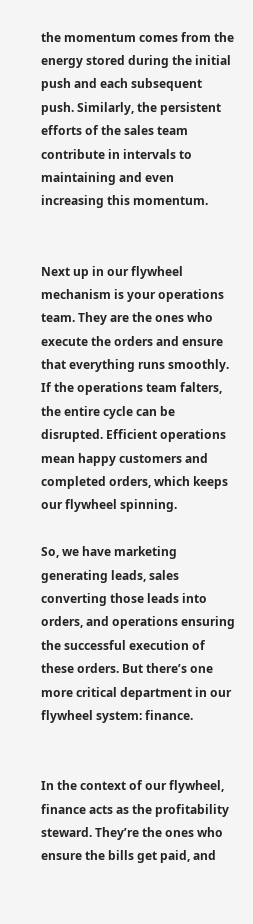the momentum comes from the energy stored during the initial push and each subsequent push. Similarly, the persistent efforts of the sales team contribute in intervals to maintaining and even increasing this momentum.


Next up in our flywheel mechanism is your operations team. They are the ones who execute the orders and ensure that everything runs smoothly. If the operations team falters, the entire cycle can be disrupted. Efficient operations mean happy customers and completed orders, which keeps our flywheel spinning.

So, we have marketing generating leads, sales converting those leads into orders, and operations ensuring the successful execution of these orders. But there’s one more critical department in our flywheel system: finance.


In the context of our flywheel, finance acts as the profitability steward. They’re the ones who ensure the bills get paid, and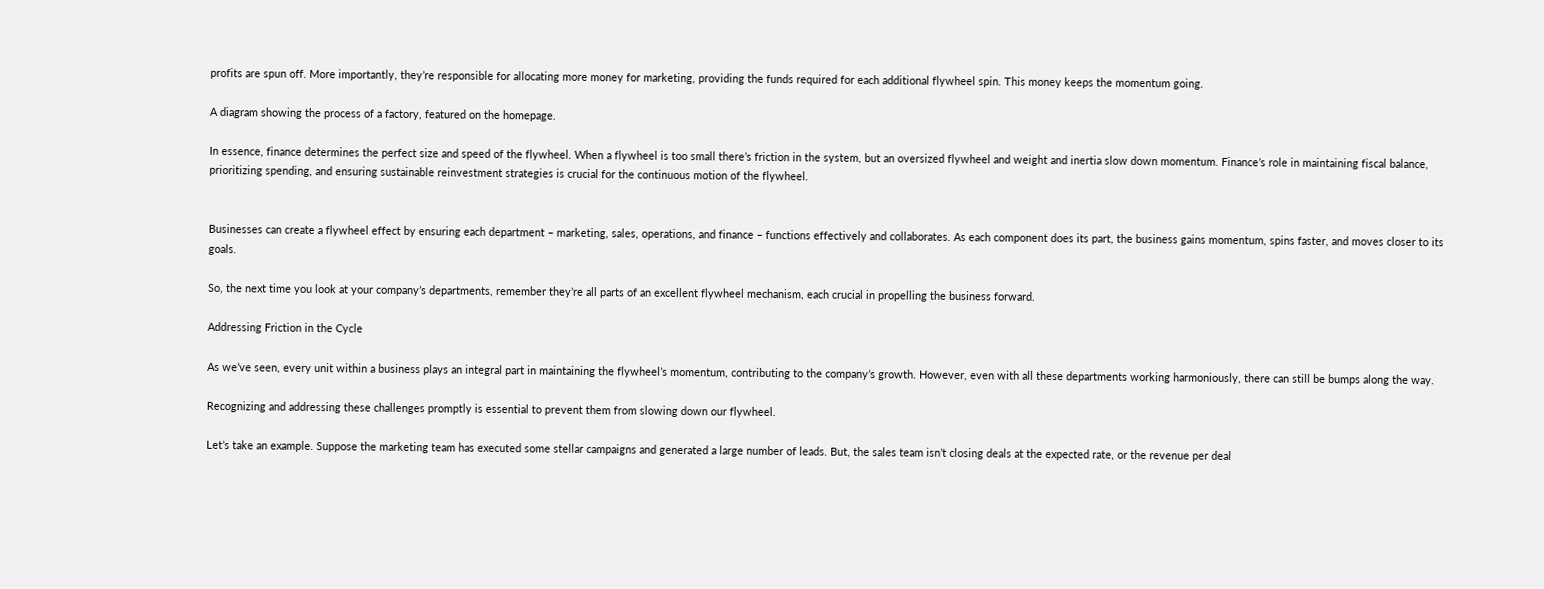profits are spun off. More importantly, they’re responsible for allocating more money for marketing, providing the funds required for each additional flywheel spin. This money keeps the momentum going.

A diagram showing the process of a factory, featured on the homepage.

In essence, finance determines the perfect size and speed of the flywheel. When a flywheel is too small there’s friction in the system, but an oversized flywheel and weight and inertia slow down momentum. Finance’s role in maintaining fiscal balance, prioritizing spending, and ensuring sustainable reinvestment strategies is crucial for the continuous motion of the flywheel.


Businesses can create a flywheel effect by ensuring each department – marketing, sales, operations, and finance – functions effectively and collaborates. As each component does its part, the business gains momentum, spins faster, and moves closer to its goals.

So, the next time you look at your company’s departments, remember they’re all parts of an excellent flywheel mechanism, each crucial in propelling the business forward.

Addressing Friction in the Cycle

As we’ve seen, every unit within a business plays an integral part in maintaining the flywheel’s momentum, contributing to the company’s growth. However, even with all these departments working harmoniously, there can still be bumps along the way.

Recognizing and addressing these challenges promptly is essential to prevent them from slowing down our flywheel.

Let’s take an example. Suppose the marketing team has executed some stellar campaigns and generated a large number of leads. But, the sales team isn’t closing deals at the expected rate, or the revenue per deal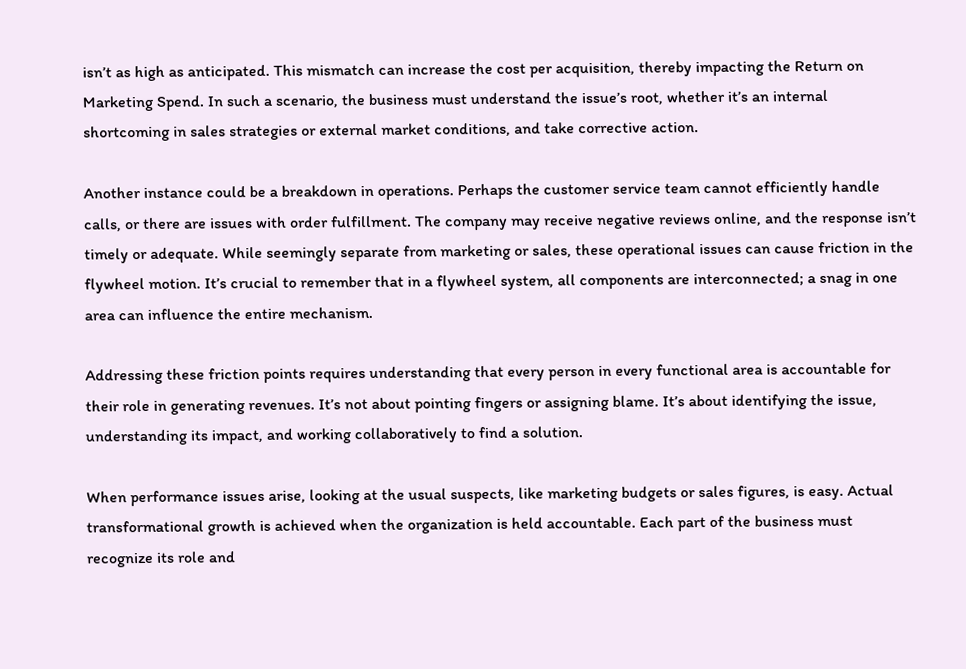isn’t as high as anticipated. This mismatch can increase the cost per acquisition, thereby impacting the Return on Marketing Spend. In such a scenario, the business must understand the issue’s root, whether it’s an internal shortcoming in sales strategies or external market conditions, and take corrective action.

Another instance could be a breakdown in operations. Perhaps the customer service team cannot efficiently handle calls, or there are issues with order fulfillment. The company may receive negative reviews online, and the response isn’t timely or adequate. While seemingly separate from marketing or sales, these operational issues can cause friction in the flywheel motion. It’s crucial to remember that in a flywheel system, all components are interconnected; a snag in one area can influence the entire mechanism.

Addressing these friction points requires understanding that every person in every functional area is accountable for their role in generating revenues. It’s not about pointing fingers or assigning blame. It’s about identifying the issue, understanding its impact, and working collaboratively to find a solution.

When performance issues arise, looking at the usual suspects, like marketing budgets or sales figures, is easy. Actual transformational growth is achieved when the organization is held accountable. Each part of the business must recognize its role and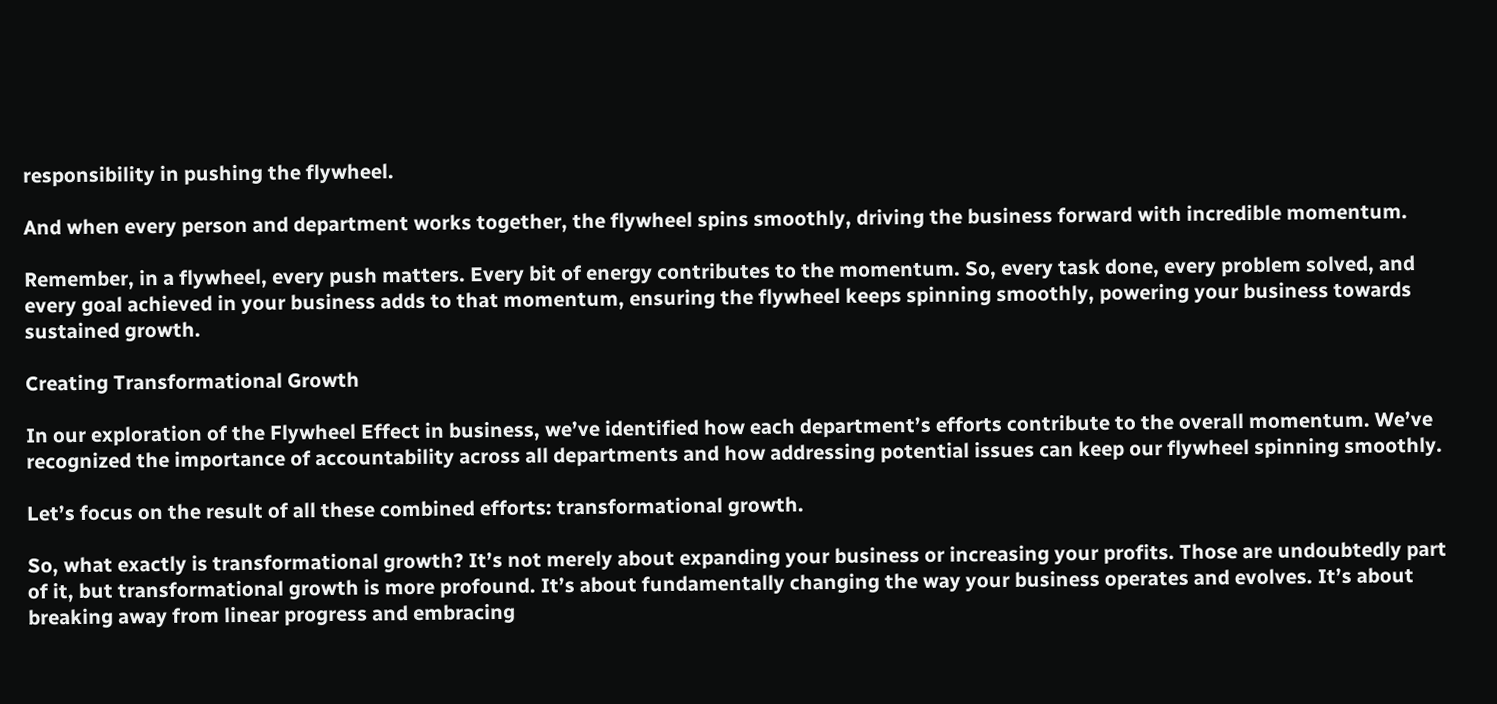responsibility in pushing the flywheel.

And when every person and department works together, the flywheel spins smoothly, driving the business forward with incredible momentum.

Remember, in a flywheel, every push matters. Every bit of energy contributes to the momentum. So, every task done, every problem solved, and every goal achieved in your business adds to that momentum, ensuring the flywheel keeps spinning smoothly, powering your business towards sustained growth.

Creating Transformational Growth

In our exploration of the Flywheel Effect in business, we’ve identified how each department’s efforts contribute to the overall momentum. We’ve recognized the importance of accountability across all departments and how addressing potential issues can keep our flywheel spinning smoothly.

Let’s focus on the result of all these combined efforts: transformational growth.

So, what exactly is transformational growth? It’s not merely about expanding your business or increasing your profits. Those are undoubtedly part of it, but transformational growth is more profound. It’s about fundamentally changing the way your business operates and evolves. It’s about breaking away from linear progress and embracing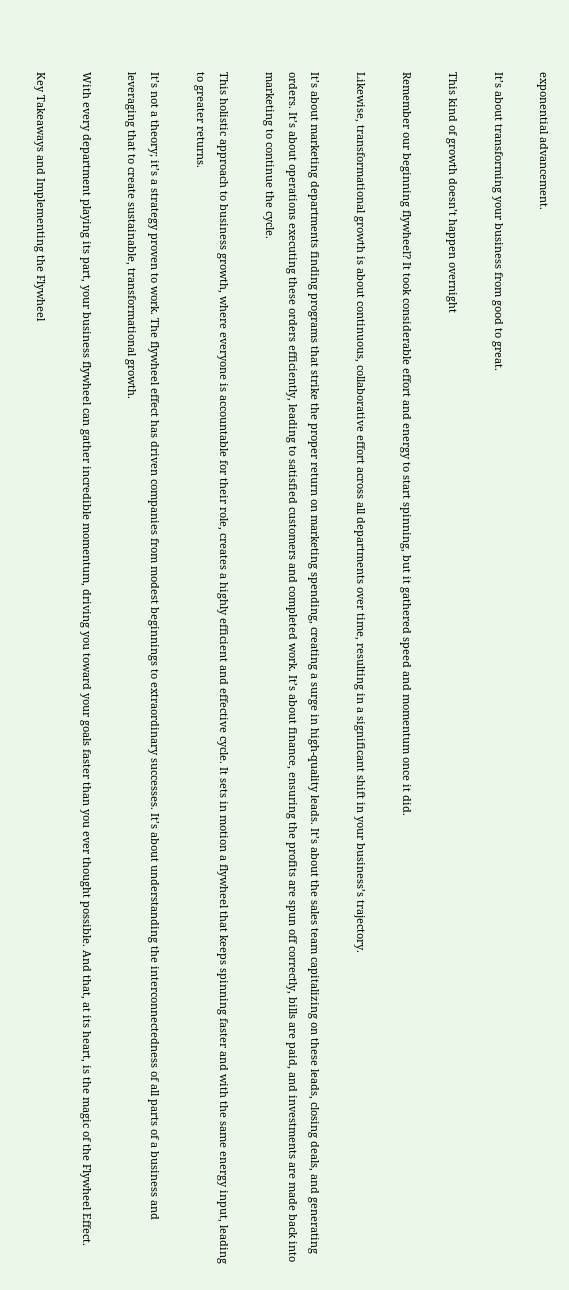exponential advancement.

It’s about transforming your business from good to great.

This kind of growth doesn’t happen overnight

Remember our beginning flywheel? It took considerable effort and energy to start spinning, but it gathered speed and momentum once it did.

Likewise, transformational growth is about continuous, collaborative effort across all departments over time, resulting in a significant shift in your business’s trajectory.

It’s about marketing departments finding programs that strike the proper return on marketing spending, creating a surge in high-quality leads. It’s about the sales team capitalizing on these leads, closing deals, and generating orders. It’s about operations executing these orders efficiently, leading to satisfied customers and completed work. It’s about finance, ensuring the profits are spun off correctly, bills are paid, and investments are made back into marketing to continue the cycle.

This holistic approach to business growth, where everyone is accountable for their role, creates a highly efficient and effective cycle. It sets in motion a flywheel that keeps spinning faster and with the same energy input, leading to greater returns.

It’s not a theory; it’s a strategy proven to work. The flywheel effect has driven companies from modest beginnings to extraordinary successes. It’s about understanding the interconnectedness of all parts of a business and leveraging that to create sustainable, transformational growth.

With every department playing its part, your business flywheel can gather incredible momentum, driving you toward your goals faster than you ever thought possible. And that, at its heart, is the magic of the Flywheel Effect.

Key Takeaways and Implementing the Flywheel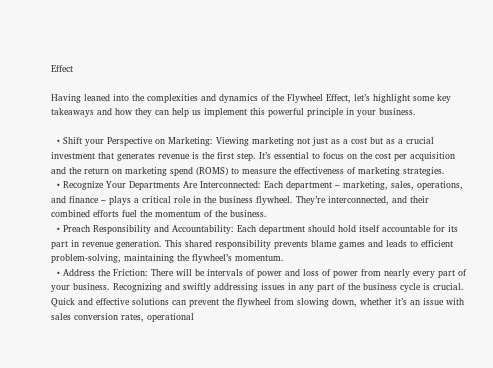Effect

Having leaned into the complexities and dynamics of the Flywheel Effect, let’s highlight some key takeaways and how they can help us implement this powerful principle in your business.

  • Shift your Perspective on Marketing: Viewing marketing not just as a cost but as a crucial investment that generates revenue is the first step. It’s essential to focus on the cost per acquisition and the return on marketing spend (ROMS) to measure the effectiveness of marketing strategies.
  • Recognize Your Departments Are Interconnected: Each department – marketing, sales, operations, and finance – plays a critical role in the business flywheel. They’re interconnected, and their combined efforts fuel the momentum of the business.
  • Preach Responsibility and Accountability: Each department should hold itself accountable for its part in revenue generation. This shared responsibility prevents blame games and leads to efficient problem-solving, maintaining the flywheel’s momentum.
  • Address the Friction: There will be intervals of power and loss of power from nearly every part of your business. Recognizing and swiftly addressing issues in any part of the business cycle is crucial. Quick and effective solutions can prevent the flywheel from slowing down, whether it’s an issue with sales conversion rates, operational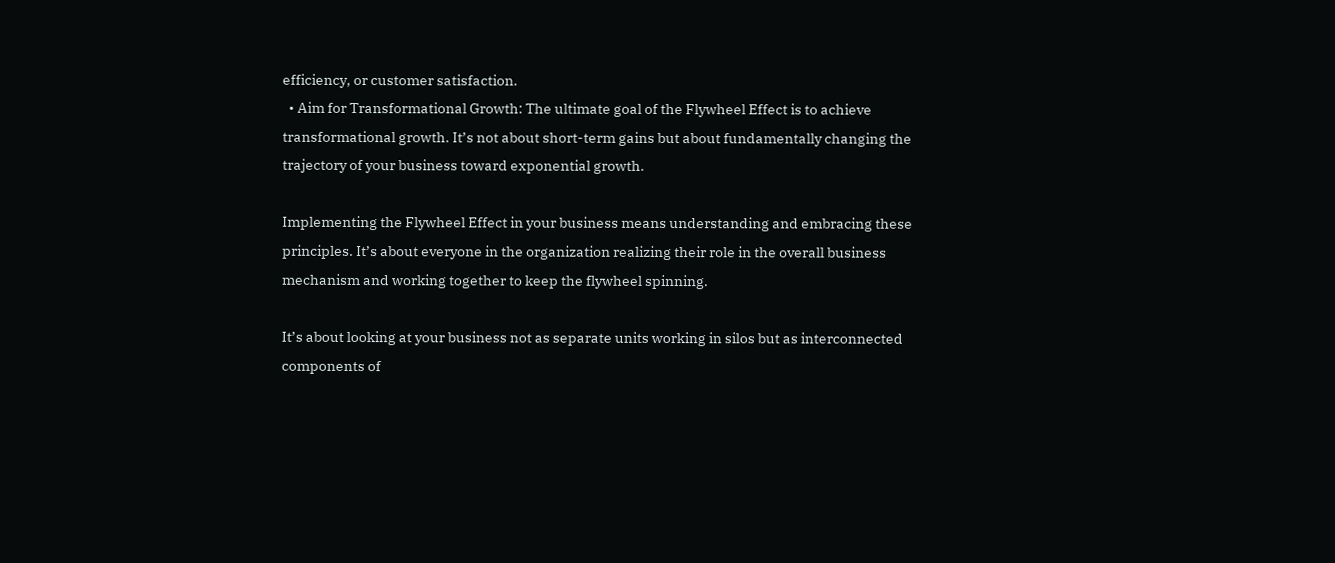efficiency, or customer satisfaction.
  • Aim for Transformational Growth: The ultimate goal of the Flywheel Effect is to achieve transformational growth. It’s not about short-term gains but about fundamentally changing the trajectory of your business toward exponential growth.

Implementing the Flywheel Effect in your business means understanding and embracing these principles. It’s about everyone in the organization realizing their role in the overall business mechanism and working together to keep the flywheel spinning.

It’s about looking at your business not as separate units working in silos but as interconnected components of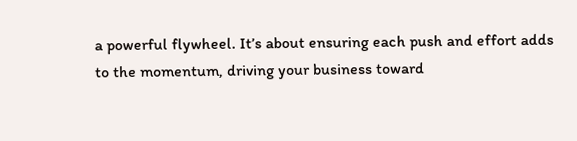a powerful flywheel. It’s about ensuring each push and effort adds to the momentum, driving your business toward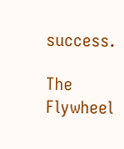success.

The Flywheel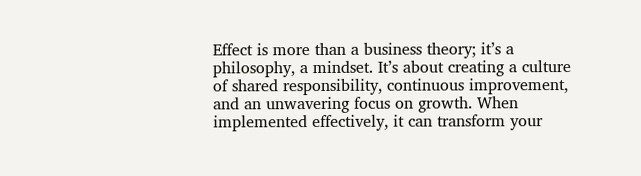Effect is more than a business theory; it’s a philosophy, a mindset. It’s about creating a culture of shared responsibility, continuous improvement, and an unwavering focus on growth. When implemented effectively, it can transform your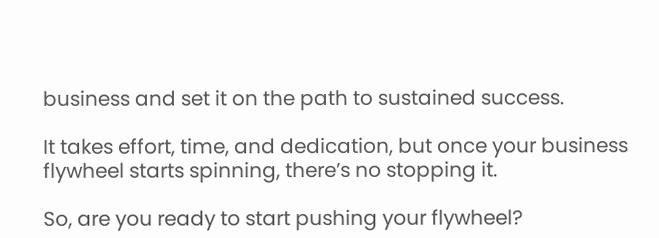business and set it on the path to sustained success.

It takes effort, time, and dedication, but once your business flywheel starts spinning, there’s no stopping it.

So, are you ready to start pushing your flywheel?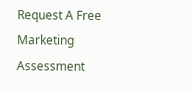Request A Free Marketing Assessment